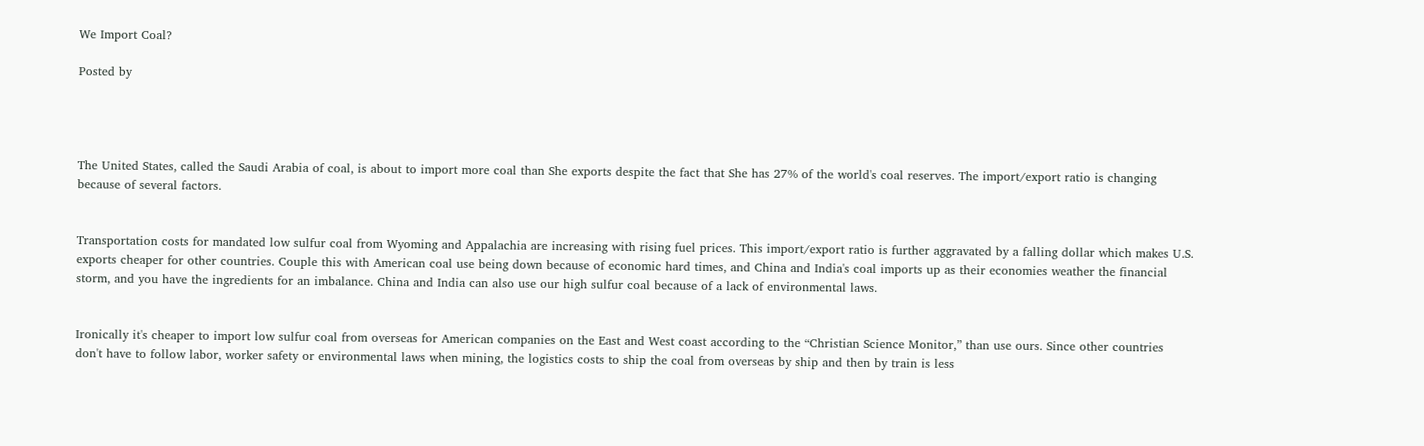We Import Coal?

Posted by




The United States, called the Saudi Arabia of coal, is about to import more coal than She exports despite the fact that She has 27% of the world's coal reserves. The import/export ratio is changing because of several factors.


Transportation costs for mandated low sulfur coal from Wyoming and Appalachia are increasing with rising fuel prices. This import/export ratio is further aggravated by a falling dollar which makes U.S. exports cheaper for other countries. Couple this with American coal use being down because of economic hard times, and China and India's coal imports up as their economies weather the financial storm, and you have the ingredients for an imbalance. China and India can also use our high sulfur coal because of a lack of environmental laws.


Ironically it's cheaper to import low sulfur coal from overseas for American companies on the East and West coast according to the “Christian Science Monitor,” than use ours. Since other countries don't have to follow labor, worker safety or environmental laws when mining, the logistics costs to ship the coal from overseas by ship and then by train is less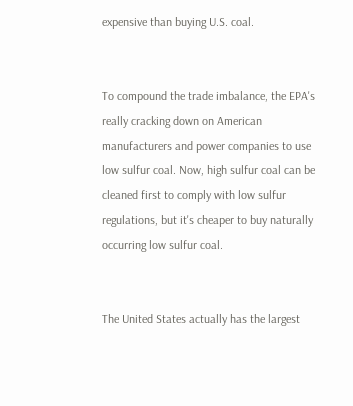expensive than buying U.S. coal.


To compound the trade imbalance, the EPA's really cracking down on American manufacturers and power companies to use low sulfur coal. Now, high sulfur coal can be cleaned first to comply with low sulfur regulations, but it's cheaper to buy naturally occurring low sulfur coal.


The United States actually has the largest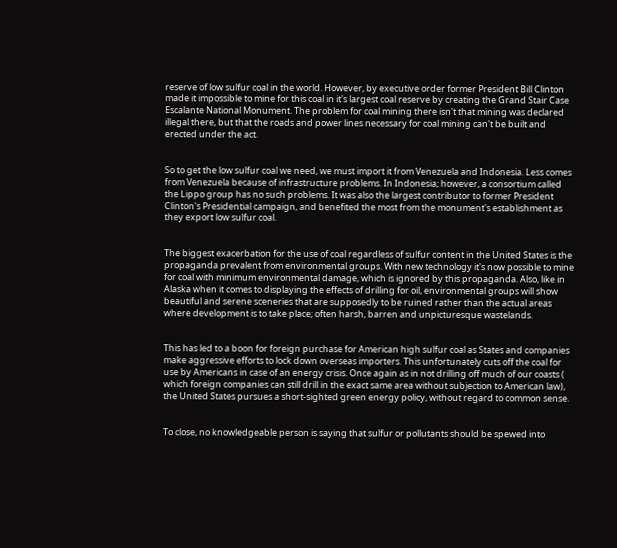reserve of low sulfur coal in the world. However, by executive order former President Bill Clinton made it impossible to mine for this coal in it's largest coal reserve by creating the Grand Stair Case Escalante National Monument. The problem for coal mining there isn't that mining was declared illegal there, but that the roads and power lines necessary for coal mining can't be built and erected under the act.


So to get the low sulfur coal we need, we must import it from Venezuela and Indonesia. Less comes from Venezuela because of infrastructure problems. In Indonesia; however, a consortium called the Lippo group has no such problems. It was also the largest contributor to former President Clinton's Presidential campaign, and benefited the most from the monument's establishment as they export low sulfur coal.


The biggest exacerbation for the use of coal regardless of sulfur content in the United States is the propaganda prevalent from environmental groups. With new technology it's now possible to mine for coal with minimum environmental damage, which is ignored by this propaganda. Also, like in Alaska when it comes to displaying the effects of drilling for oil, environmental groups will show beautiful and serene sceneries that are supposedly to be ruined rather than the actual areas where development is to take place; often harsh, barren and unpicturesque wastelands.


This has led to a boon for foreign purchase for American high sulfur coal as States and companies make aggressive efforts to lock down overseas importers. This unfortunately cuts off the coal for use by Americans in case of an energy crisis. Once again as in not drilling off much of our coasts ( which foreign companies can still drill in the exact same area without subjection to American law), the United States pursues a short-sighted green energy policy, without regard to common sense.


To close, no knowledgeable person is saying that sulfur or pollutants should be spewed into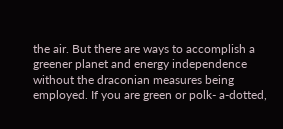the air. But there are ways to accomplish a greener planet and energy independence without the draconian measures being employed. If you are green or polk- a-dotted,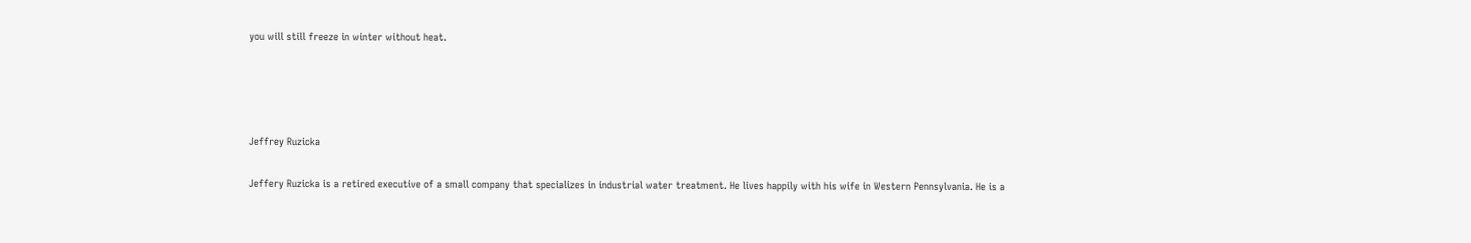you will still freeze in winter without heat.




Jeffrey Ruzicka

Jeffery Ruzicka is a retired executive of a small company that specializes in industrial water treatment. He lives happily with his wife in Western Pennsylvania. He is a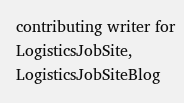contributing writer for LogisticsJobSite, LogisticsJobSiteBlog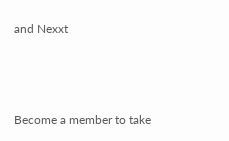and Nexxt



Become a member to take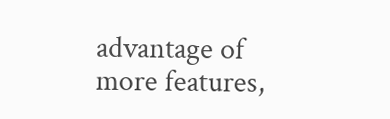advantage of more features,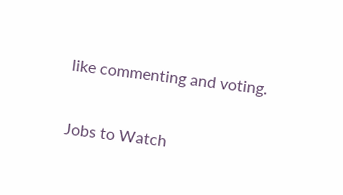like commenting and voting.

Jobs to Watch